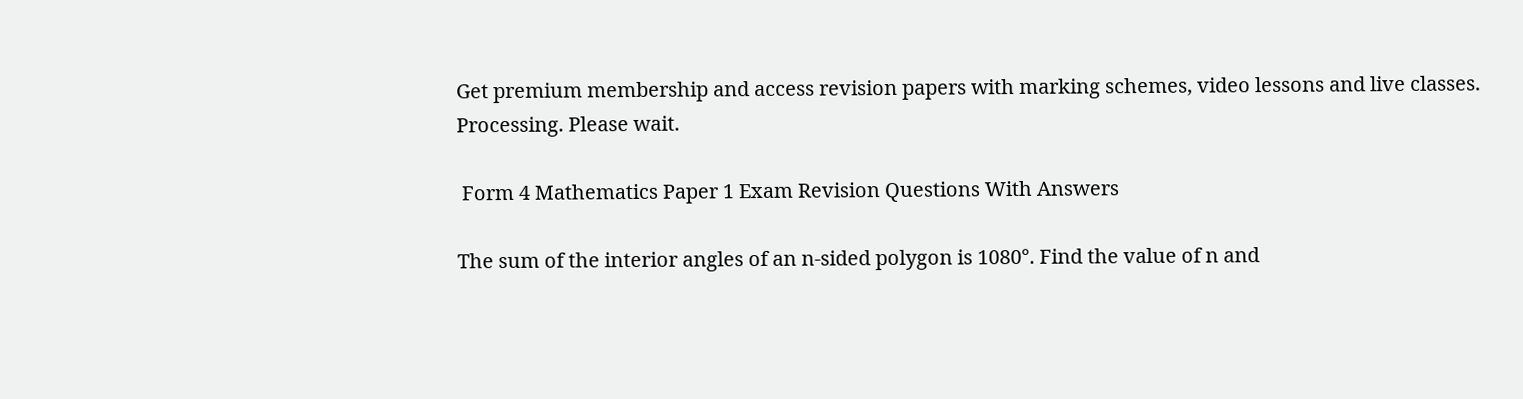Get premium membership and access revision papers with marking schemes, video lessons and live classes.
Processing. Please wait.

 Form 4 Mathematics Paper 1 Exam Revision Questions With Answers

The sum of the interior angles of an n-sided polygon is 1080°. Find the value of n and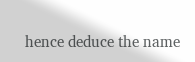hence deduce the name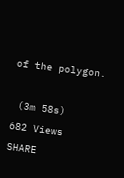of the polygon.

 (3m 58s)
682 Views     SHARE